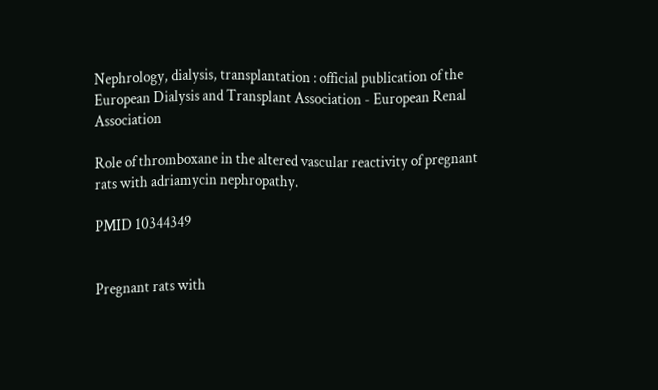Nephrology, dialysis, transplantation : official publication of the European Dialysis and Transplant Association - European Renal Association

Role of thromboxane in the altered vascular reactivity of pregnant rats with adriamycin nephropathy.

PMID 10344349


Pregnant rats with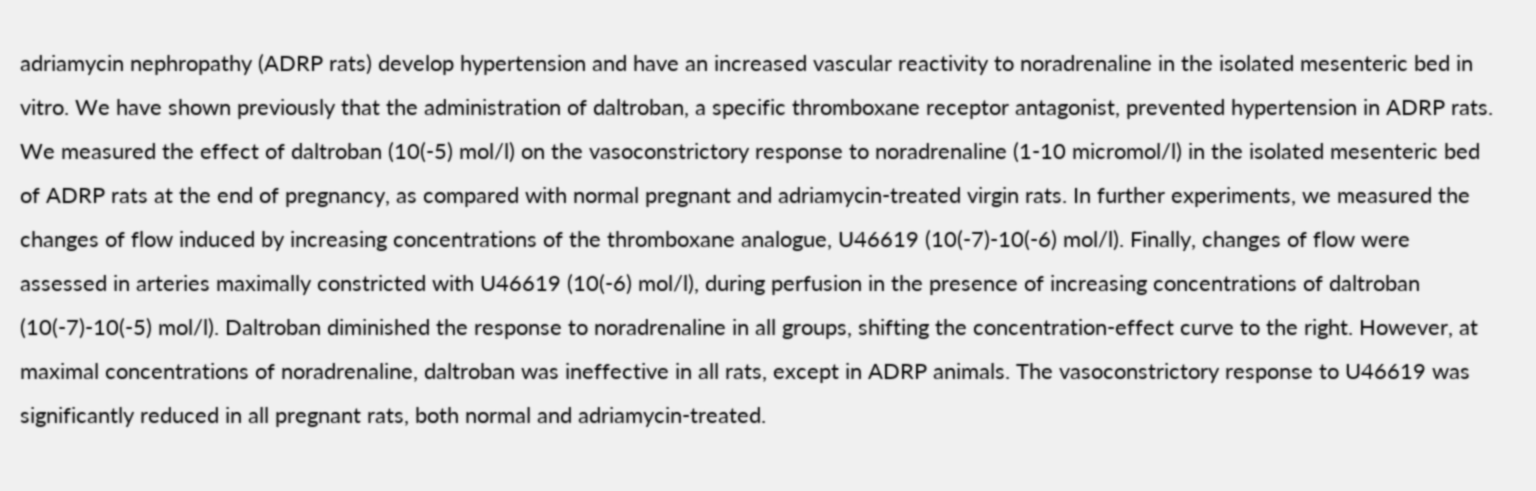adriamycin nephropathy (ADRP rats) develop hypertension and have an increased vascular reactivity to noradrenaline in the isolated mesenteric bed in vitro. We have shown previously that the administration of daltroban, a specific thromboxane receptor antagonist, prevented hypertension in ADRP rats. We measured the effect of daltroban (10(-5) mol/l) on the vasoconstrictory response to noradrenaline (1-10 micromol/l) in the isolated mesenteric bed of ADRP rats at the end of pregnancy, as compared with normal pregnant and adriamycin-treated virgin rats. In further experiments, we measured the changes of flow induced by increasing concentrations of the thromboxane analogue, U46619 (10(-7)-10(-6) mol/l). Finally, changes of flow were assessed in arteries maximally constricted with U46619 (10(-6) mol/l), during perfusion in the presence of increasing concentrations of daltroban (10(-7)-10(-5) mol/l). Daltroban diminished the response to noradrenaline in all groups, shifting the concentration-effect curve to the right. However, at maximal concentrations of noradrenaline, daltroban was ineffective in all rats, except in ADRP animals. The vasoconstrictory response to U46619 was significantly reduced in all pregnant rats, both normal and adriamycin-treated.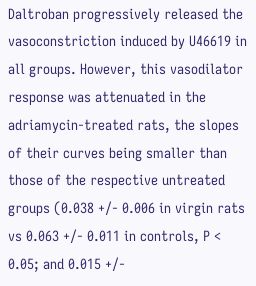Daltroban progressively released the vasoconstriction induced by U46619 in all groups. However, this vasodilator response was attenuated in the adriamycin-treated rats, the slopes of their curves being smaller than those of the respective untreated groups (0.038 +/- 0.006 in virgin rats vs 0.063 +/- 0.011 in controls, P < 0.05; and 0.015 +/-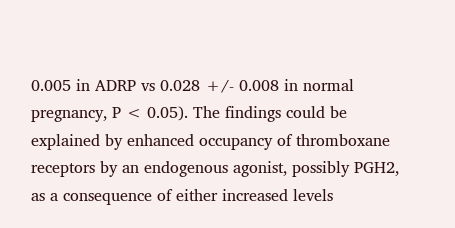0.005 in ADRP vs 0.028 +/- 0.008 in normal pregnancy, P < 0.05). The findings could be explained by enhanced occupancy of thromboxane receptors by an endogenous agonist, possibly PGH2, as a consequence of either increased levels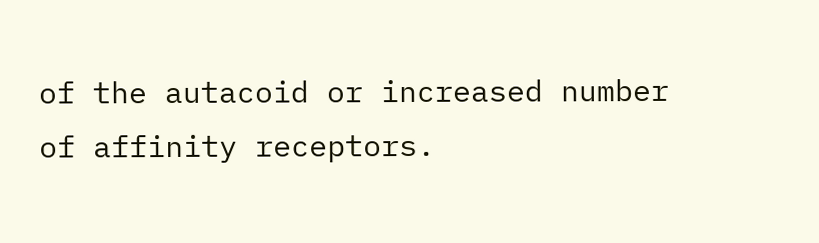of the autacoid or increased number of affinity receptors.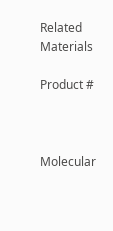Related Materials

Product #



Molecular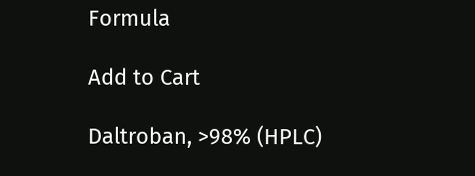Formula

Add to Cart

Daltroban, >98% (HPLC)